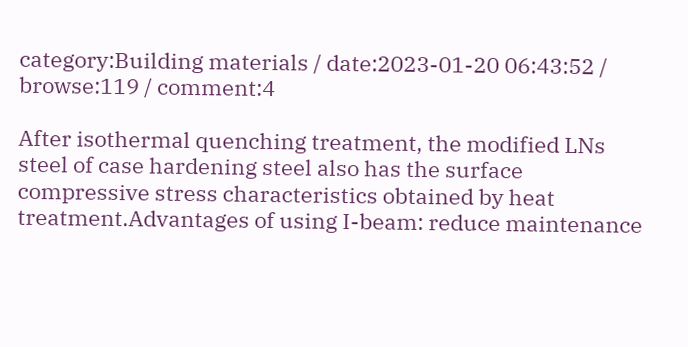category:Building materials / date:2023-01-20 06:43:52 / browse:119 / comment:4

After isothermal quenching treatment, the modified LNs steel of case hardening steel also has the surface compressive stress characteristics obtained by heat treatment.Advantages of using I-beam: reduce maintenance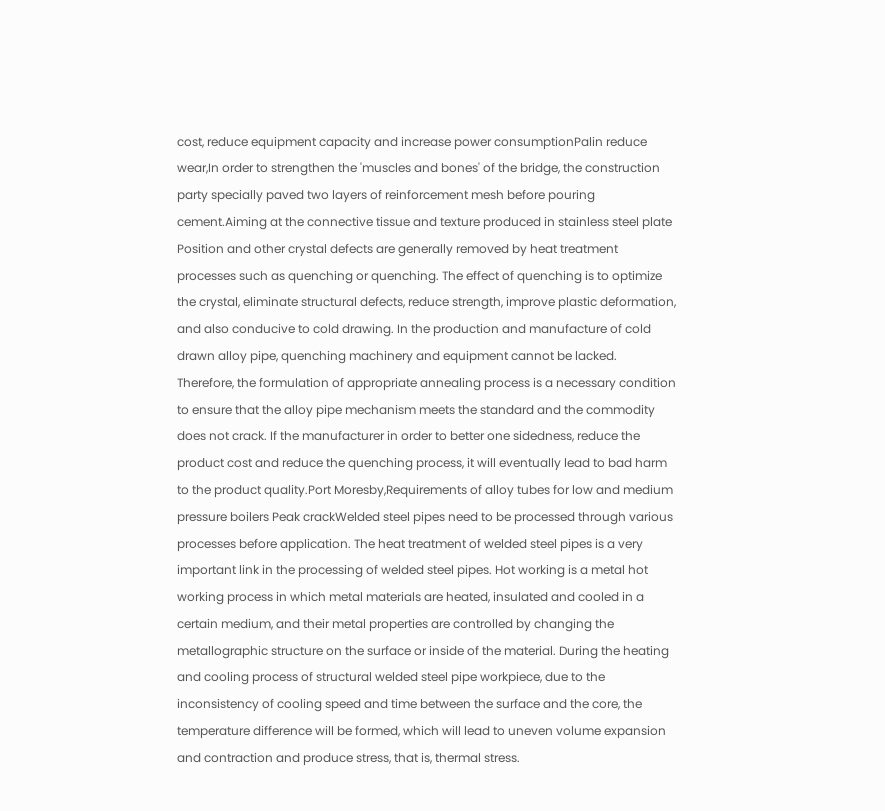cost, reduce equipment capacity and increase power consumptionPalin reduce wear,In order to strengthen the 'muscles and bones' of the bridge, the construction party specially paved two layers of reinforcement mesh before pouring cement.Aiming at the connective tissue and texture produced in stainless steel plate Position and other crystal defects are generally removed by heat treatment processes such as quenching or quenching. The effect of quenching is to optimize the crystal, eliminate structural defects, reduce strength, improve plastic deformation, and also conducive to cold drawing. In the production and manufacture of cold drawn alloy pipe, quenching machinery and equipment cannot be lacked. Therefore, the formulation of appropriate annealing process is a necessary condition to ensure that the alloy pipe mechanism meets the standard and the commodity does not crack. If the manufacturer in order to better one sidedness, reduce the product cost and reduce the quenching process, it will eventually lead to bad harm to the product quality.Port Moresby,Requirements of alloy tubes for low and medium pressure boilers Peak crackWelded steel pipes need to be processed through various processes before application. The heat treatment of welded steel pipes is a very important link in the processing of welded steel pipes. Hot working is a metal hot working process in which metal materials are heated, insulated and cooled in a certain medium, and their metal properties are controlled by changing the metallographic structure on the surface or inside of the material. During the heating and cooling process of structural welded steel pipe workpiece, due to the inconsistency of cooling speed and time between the surface and the core, the temperature difference will be formed, which will lead to uneven volume expansion and contraction and produce stress, that is, thermal stress.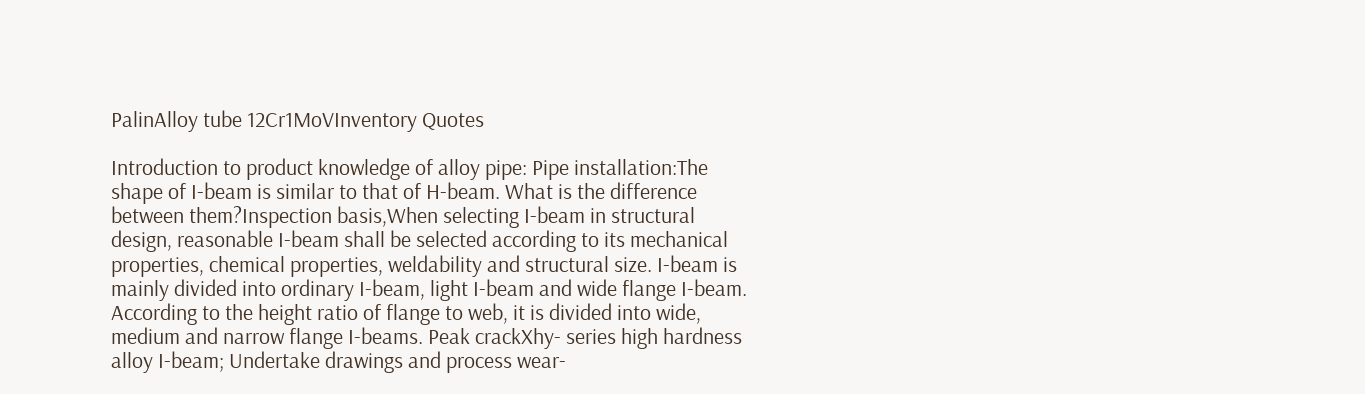PalinAlloy tube 12Cr1MoVInventory Quotes

Introduction to product knowledge of alloy pipe: Pipe installation:The shape of I-beam is similar to that of H-beam. What is the difference between them?Inspection basis,When selecting I-beam in structural design, reasonable I-beam shall be selected according to its mechanical properties, chemical properties, weldability and structural size. I-beam is mainly divided into ordinary I-beam, light I-beam and wide flange I-beam. According to the height ratio of flange to web, it is divided into wide, medium and narrow flange I-beams. Peak crackXhy- series high hardness alloy I-beam; Undertake drawings and process wear-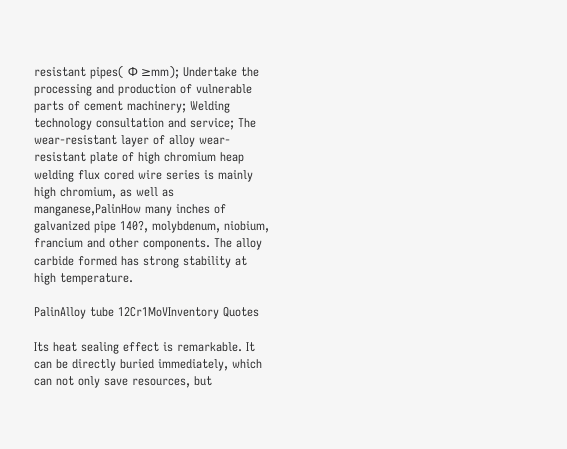resistant pipes( Φ ≥mm); Undertake the processing and production of vulnerable parts of cement machinery; Welding technology consultation and service; The wear-resistant layer of alloy wear-resistant plate of high chromium heap welding flux cored wire series is mainly high chromium, as well as manganese,PalinHow many inches of galvanized pipe 140?, molybdenum, niobium, francium and other components. The alloy carbide formed has strong stability at high temperature.

PalinAlloy tube 12Cr1MoVInventory Quotes

Its heat sealing effect is remarkable. It can be directly buried immediately, which can not only save resources, but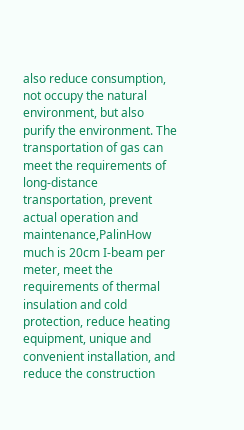also reduce consumption, not occupy the natural environment, but also purify the environment. The transportation of gas can meet the requirements of long-distance transportation, prevent actual operation and maintenance,PalinHow much is 20cm I-beam per meter, meet the requirements of thermal insulation and cold protection, reduce heating equipment, unique and convenient installation, and reduce the construction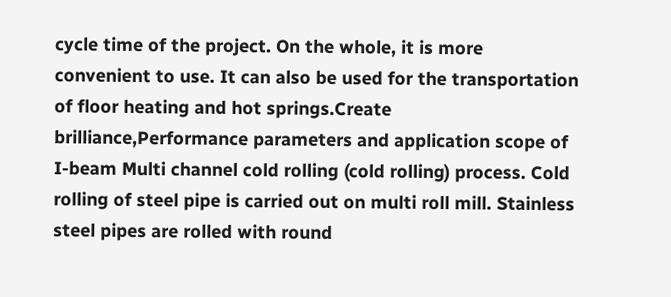cycle time of the project. On the whole, it is more convenient to use. It can also be used for the transportation of floor heating and hot springs.Create brilliance,Performance parameters and application scope of I-beam Multi channel cold rolling (cold rolling) process. Cold rolling of steel pipe is carried out on multi roll mill. Stainless steel pipes are rolled with round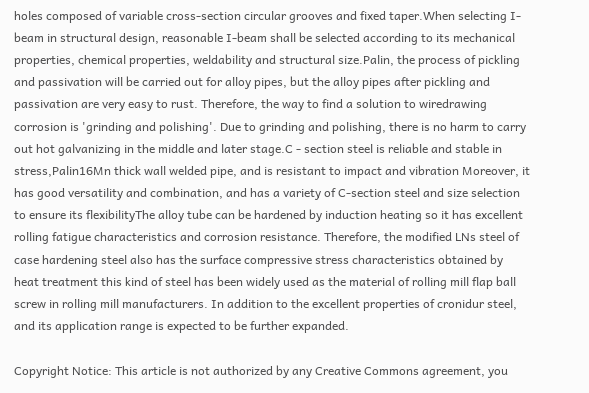holes composed of variable cross-section circular grooves and fixed taper.When selecting I-beam in structural design, reasonable I-beam shall be selected according to its mechanical properties, chemical properties, weldability and structural size.Palin, the process of pickling and passivation will be carried out for alloy pipes, but the alloy pipes after pickling and passivation are very easy to rust. Therefore, the way to find a solution to wiredrawing corrosion is 'grinding and polishing'. Due to grinding and polishing, there is no harm to carry out hot galvanizing in the middle and later stage.C - section steel is reliable and stable in stress,Palin16Mn thick wall welded pipe, and is resistant to impact and vibration Moreover, it has good versatility and combination, and has a variety of C-section steel and size selection to ensure its flexibilityThe alloy tube can be hardened by induction heating so it has excellent rolling fatigue characteristics and corrosion resistance. Therefore, the modified LNs steel of case hardening steel also has the surface compressive stress characteristics obtained by heat treatment this kind of steel has been widely used as the material of rolling mill flap ball screw in rolling mill manufacturers. In addition to the excellent properties of cronidur steel, and its application range is expected to be further expanded.

Copyright Notice: This article is not authorized by any Creative Commons agreement, you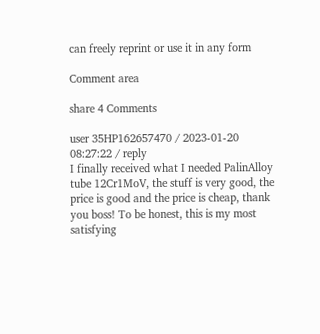can freely reprint or use it in any form

Comment area

share 4 Comments

user 35HP162657470 / 2023-01-20 08:27:22 / reply
I finally received what I needed PalinAlloy tube 12Cr1MoV, the stuff is very good, the price is good and the price is cheap, thank you boss! To be honest, this is my most satisfying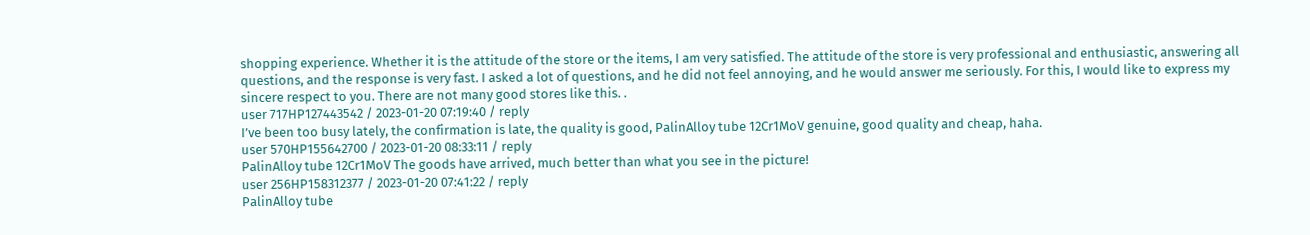shopping experience. Whether it is the attitude of the store or the items, I am very satisfied. The attitude of the store is very professional and enthusiastic, answering all questions, and the response is very fast. I asked a lot of questions, and he did not feel annoying, and he would answer me seriously. For this, I would like to express my sincere respect to you. There are not many good stores like this. .
user 717HP127443542 / 2023-01-20 07:19:40 / reply
I’ve been too busy lately, the confirmation is late, the quality is good, PalinAlloy tube 12Cr1MoV genuine, good quality and cheap, haha.
user 570HP155642700 / 2023-01-20 08:33:11 / reply
PalinAlloy tube 12Cr1MoV The goods have arrived, much better than what you see in the picture!
user 256HP158312377 / 2023-01-20 07:41:22 / reply
PalinAlloy tube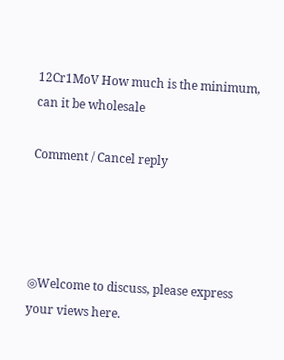12Cr1MoV How much is the minimum, can it be wholesale

Comment / Cancel reply




◎Welcome to discuss, please express your views here.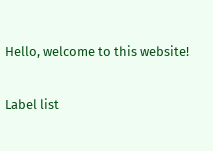Hello, welcome to this website!

Label list